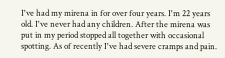I've had my mirena in for over four years. I'm 22 years old. I've never had any children. After the mirena was put in my period stopped all together with occasional spotting. As of recently I've had severe cramps and pain.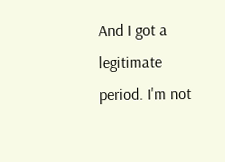And I got a legitimate period. I'm not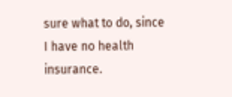sure what to do, since I have no health insurance.